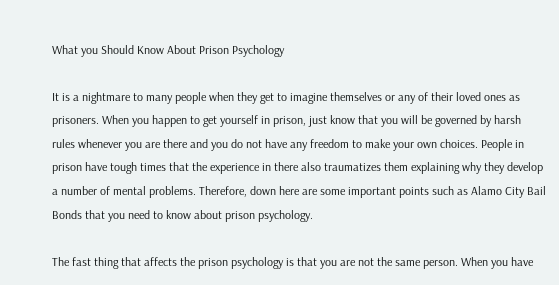What you Should Know About Prison Psychology

It is a nightmare to many people when they get to imagine themselves or any of their loved ones as prisoners. When you happen to get yourself in prison, just know that you will be governed by harsh rules whenever you are there and you do not have any freedom to make your own choices. People in prison have tough times that the experience in there also traumatizes them explaining why they develop a number of mental problems. Therefore, down here are some important points such as Alamo City Bail Bonds that you need to know about prison psychology.

The fast thing that affects the prison psychology is that you are not the same person. When you have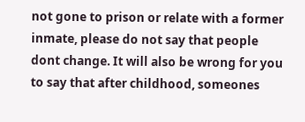not gone to prison or relate with a former inmate, please do not say that people dont change. It will also be wrong for you to say that after childhood, someones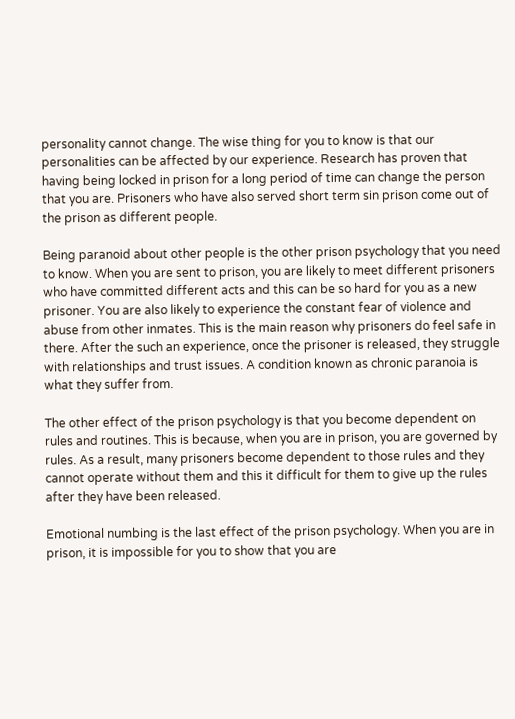personality cannot change. The wise thing for you to know is that our personalities can be affected by our experience. Research has proven that having being locked in prison for a long period of time can change the person that you are. Prisoners who have also served short term sin prison come out of the prison as different people.

Being paranoid about other people is the other prison psychology that you need to know. When you are sent to prison, you are likely to meet different prisoners who have committed different acts and this can be so hard for you as a new prisoner. You are also likely to experience the constant fear of violence and abuse from other inmates. This is the main reason why prisoners do feel safe in there. After the such an experience, once the prisoner is released, they struggle with relationships and trust issues. A condition known as chronic paranoia is what they suffer from.

The other effect of the prison psychology is that you become dependent on rules and routines. This is because, when you are in prison, you are governed by rules. As a result, many prisoners become dependent to those rules and they cannot operate without them and this it difficult for them to give up the rules after they have been released.

Emotional numbing is the last effect of the prison psychology. When you are in prison, it is impossible for you to show that you are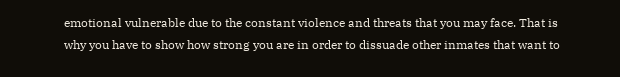emotional vulnerable due to the constant violence and threats that you may face. That is why you have to show how strong you are in order to dissuade other inmates that want to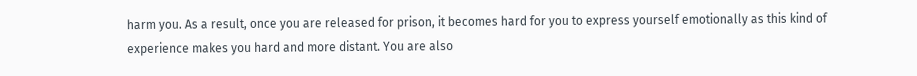harm you. As a result, once you are released for prison, it becomes hard for you to express yourself emotionally as this kind of experience makes you hard and more distant. You are also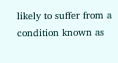likely to suffer from a condition known as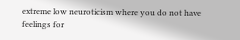extreme low neuroticism where you do not have feelings for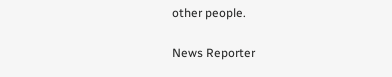other people.

News Reporter